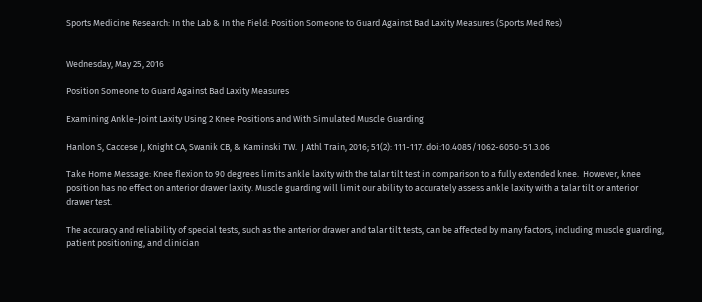Sports Medicine Research: In the Lab & In the Field: Position Someone to Guard Against Bad Laxity Measures (Sports Med Res)


Wednesday, May 25, 2016

Position Someone to Guard Against Bad Laxity Measures

Examining Ankle-Joint Laxity Using 2 Knee Positions and With Simulated Muscle Guarding

Hanlon S, Caccese J, Knight CA, Swanik CB, & Kaminski TW.  J Athl Train, 2016; 51(2): 111-117. doi:10.4085/1062-6050-51.3.06

Take Home Message: Knee flexion to 90 degrees limits ankle laxity with the talar tilt test in comparison to a fully extended knee.  However, knee position has no effect on anterior drawer laxity. Muscle guarding will limit our ability to accurately assess ankle laxity with a talar tilt or anterior drawer test.

The accuracy and reliability of special tests, such as the anterior drawer and talar tilt tests, can be affected by many factors, including muscle guarding, patient positioning, and clinician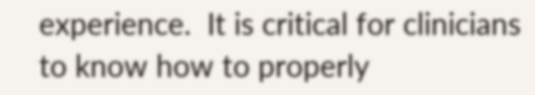experience.  It is critical for clinicians to know how to properly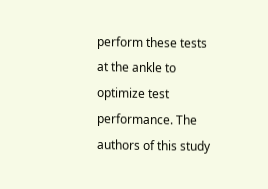perform these tests at the ankle to optimize test performance. The authors of this study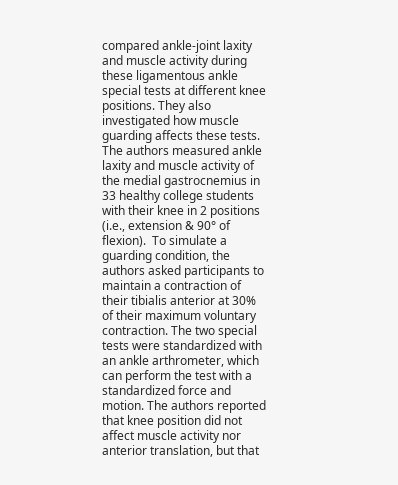compared ankle-joint laxity and muscle activity during these ligamentous ankle special tests at different knee positions. They also investigated how muscle guarding affects these tests.  The authors measured ankle laxity and muscle activity of the medial gastrocnemius in 33 healthy college students with their knee in 2 positions (i.e., extension & 90° of flexion).  To simulate a guarding condition, the authors asked participants to maintain a contraction of their tibialis anterior at 30% of their maximum voluntary contraction. The two special tests were standardized with an ankle arthrometer, which can perform the test with a standardized force and motion. The authors reported that knee position did not affect muscle activity nor anterior translation, but that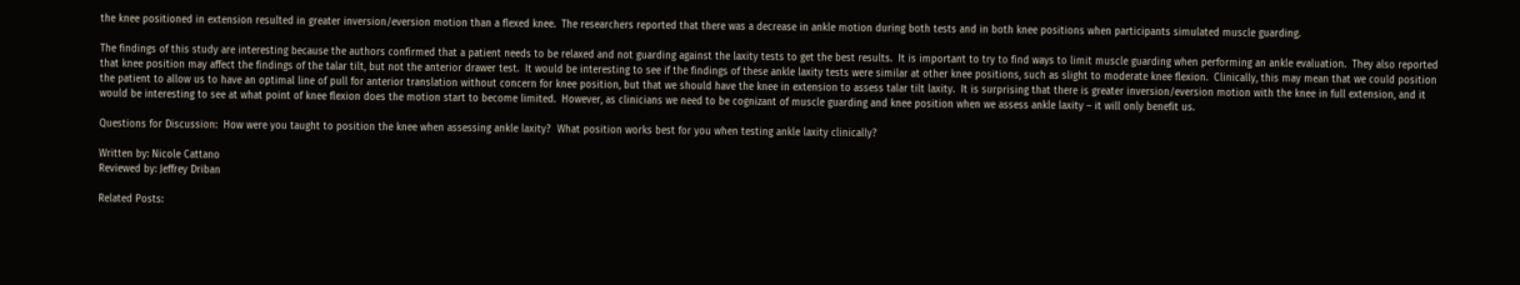the knee positioned in extension resulted in greater inversion/eversion motion than a flexed knee.  The researchers reported that there was a decrease in ankle motion during both tests and in both knee positions when participants simulated muscle guarding.

The findings of this study are interesting because the authors confirmed that a patient needs to be relaxed and not guarding against the laxity tests to get the best results.  It is important to try to find ways to limit muscle guarding when performing an ankle evaluation.  They also reported that knee position may affect the findings of the talar tilt, but not the anterior drawer test.  It would be interesting to see if the findings of these ankle laxity tests were similar at other knee positions, such as slight to moderate knee flexion.  Clinically, this may mean that we could position the patient to allow us to have an optimal line of pull for anterior translation without concern for knee position, but that we should have the knee in extension to assess talar tilt laxity.  It is surprising that there is greater inversion/eversion motion with the knee in full extension, and it would be interesting to see at what point of knee flexion does the motion start to become limited.  However, as clinicians we need to be cognizant of muscle guarding and knee position when we assess ankle laxity – it will only benefit us.

Questions for Discussion:  How were you taught to position the knee when assessing ankle laxity?  What position works best for you when testing ankle laxity clinically?

Written by: Nicole Cattano
Reviewed by: Jeffrey Driban

Related Posts: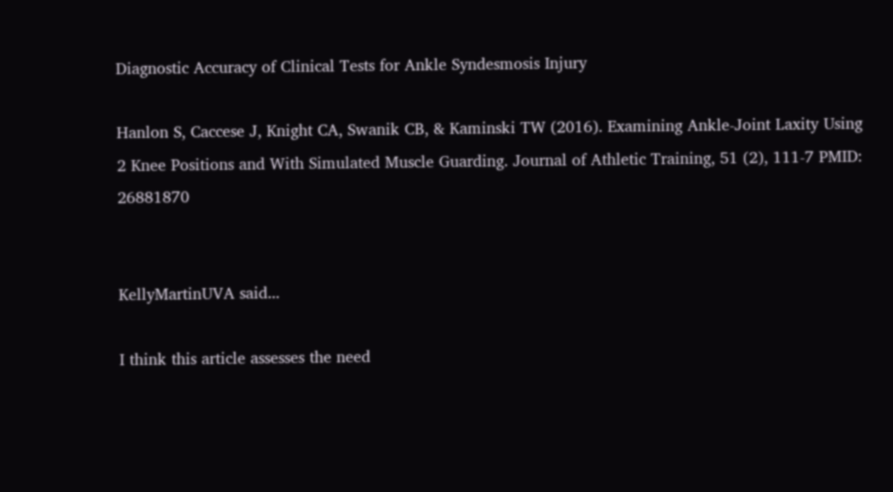Diagnostic Accuracy of Clinical Tests for Ankle Syndesmosis Injury

Hanlon S, Caccese J, Knight CA, Swanik CB, & Kaminski TW (2016). Examining Ankle-Joint Laxity Using 2 Knee Positions and With Simulated Muscle Guarding. Journal of Athletic Training, 51 (2), 111-7 PMID: 26881870


KellyMartinUVA said...

I think this article assesses the need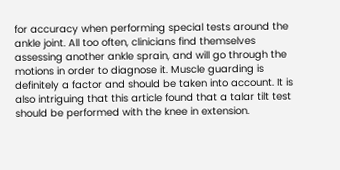for accuracy when performing special tests around the ankle joint. All too often, clinicians find themselves assessing another ankle sprain, and will go through the motions in order to diagnose it. Muscle guarding is definitely a factor and should be taken into account. It is also intriguing that this article found that a talar tilt test should be performed with the knee in extension.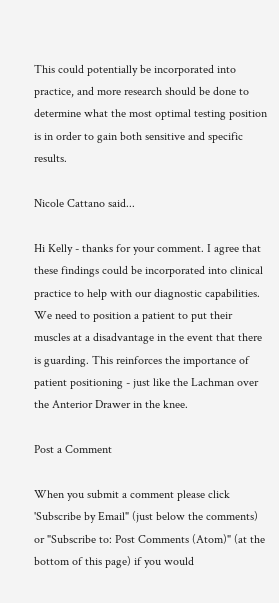This could potentially be incorporated into practice, and more research should be done to determine what the most optimal testing position is in order to gain both sensitive and specific results.

Nicole Cattano said...

Hi Kelly - thanks for your comment. I agree that these findings could be incorporated into clinical practice to help with our diagnostic capabilities. We need to position a patient to put their muscles at a disadvantage in the event that there is guarding. This reinforces the importance of patient positioning - just like the Lachman over the Anterior Drawer in the knee.

Post a Comment

When you submit a comment please click 'Subscribe by Email" (just below the comments) or "Subscribe to: Post Comments (Atom)" (at the bottom of this page) if you would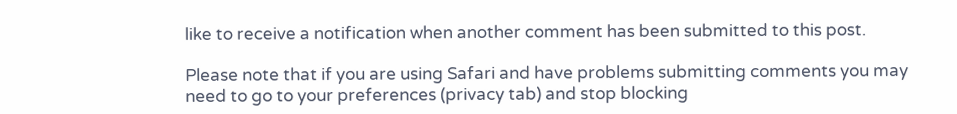like to receive a notification when another comment has been submitted to this post.

Please note that if you are using Safari and have problems submitting comments you may need to go to your preferences (privacy tab) and stop blocking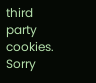third party cookies. Sorry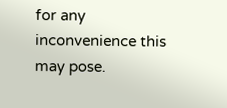for any inconvenience this may pose.